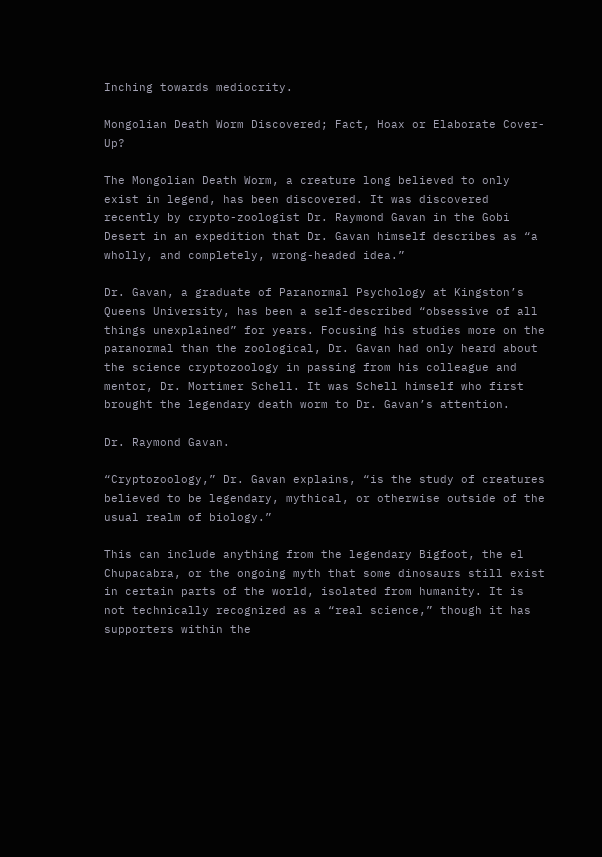Inching towards mediocrity.

Mongolian Death Worm Discovered; Fact, Hoax or Elaborate Cover-Up?

The Mongolian Death Worm, a creature long believed to only exist in legend, has been discovered. It was discovered recently by crypto-zoologist Dr. Raymond Gavan in the Gobi Desert in an expedition that Dr. Gavan himself describes as “a wholly, and completely, wrong-headed idea.”

Dr. Gavan, a graduate of Paranormal Psychology at Kingston’s Queens University, has been a self-described “obsessive of all things unexplained” for years. Focusing his studies more on the paranormal than the zoological, Dr. Gavan had only heard about the science cryptozoology in passing from his colleague and mentor, Dr. Mortimer Schell. It was Schell himself who first brought the legendary death worm to Dr. Gavan’s attention.

Dr. Raymond Gavan.

“Cryptozoology,” Dr. Gavan explains, “is the study of creatures believed to be legendary, mythical, or otherwise outside of the usual realm of biology.”

This can include anything from the legendary Bigfoot, the el Chupacabra, or the ongoing myth that some dinosaurs still exist in certain parts of the world, isolated from humanity. It is not technically recognized as a “real science,” though it has supporters within the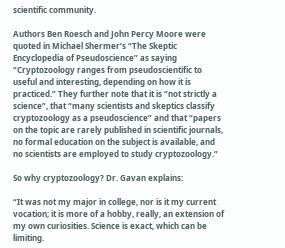scientific community.

Authors Ben Roesch and John Percy Moore were quoted in Michael Shermer’s “The Skeptic Encyclopedia of Pseudoscience” as saying “Cryptozoology ranges from pseudoscientific to useful and interesting, depending on how it is practiced.” They further note that it is “not strictly a science”, that “many scientists and skeptics classify cryptozoology as a pseudoscience” and that “papers on the topic are rarely published in scientific journals, no formal education on the subject is available, and no scientists are employed to study cryptozoology.”

So why cryptozoology? Dr. Gavan explains:

“It was not my major in college, nor is it my current vocation; it is more of a hobby, really, an extension of my own curiosities. Science is exact, which can be limiting.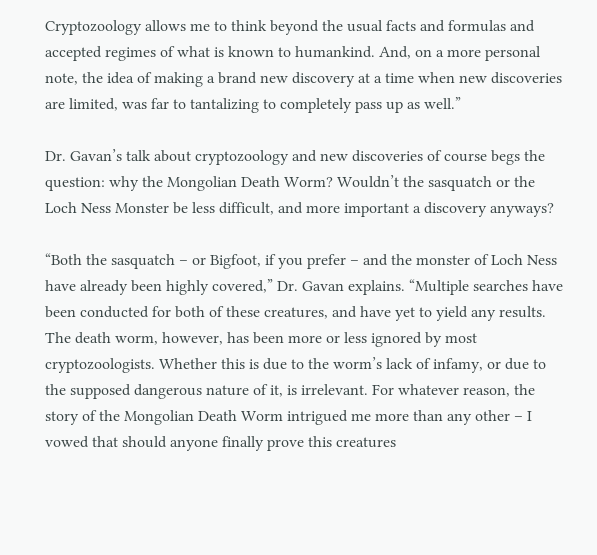Cryptozoology allows me to think beyond the usual facts and formulas and accepted regimes of what is known to humankind. And, on a more personal note, the idea of making a brand new discovery at a time when new discoveries are limited, was far to tantalizing to completely pass up as well.”

Dr. Gavan’s talk about cryptozoology and new discoveries of course begs the question: why the Mongolian Death Worm? Wouldn’t the sasquatch or the Loch Ness Monster be less difficult, and more important a discovery anyways?

“Both the sasquatch – or Bigfoot, if you prefer – and the monster of Loch Ness have already been highly covered,” Dr. Gavan explains. “Multiple searches have been conducted for both of these creatures, and have yet to yield any results. The death worm, however, has been more or less ignored by most cryptozoologists. Whether this is due to the worm’s lack of infamy, or due to the supposed dangerous nature of it, is irrelevant. For whatever reason, the story of the Mongolian Death Worm intrigued me more than any other – I vowed that should anyone finally prove this creatures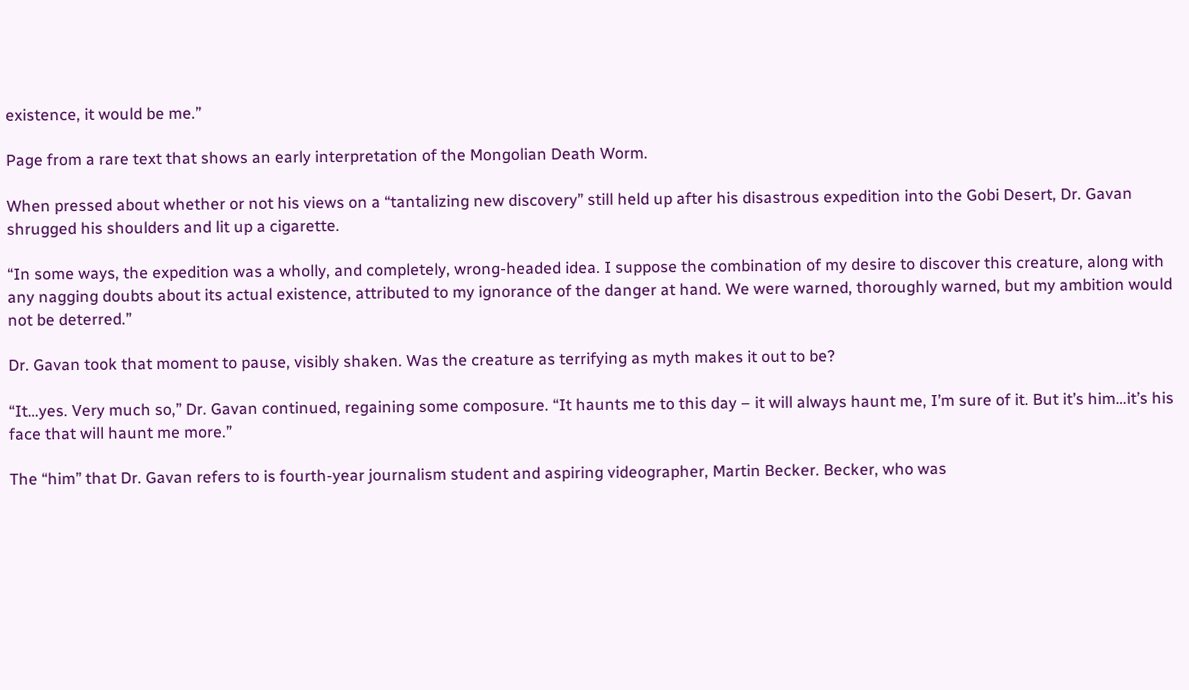existence, it would be me.”

Page from a rare text that shows an early interpretation of the Mongolian Death Worm.

When pressed about whether or not his views on a “tantalizing new discovery” still held up after his disastrous expedition into the Gobi Desert, Dr. Gavan shrugged his shoulders and lit up a cigarette.

“In some ways, the expedition was a wholly, and completely, wrong-headed idea. I suppose the combination of my desire to discover this creature, along with any nagging doubts about its actual existence, attributed to my ignorance of the danger at hand. We were warned, thoroughly warned, but my ambition would not be deterred.”

Dr. Gavan took that moment to pause, visibly shaken. Was the creature as terrifying as myth makes it out to be?

“It…yes. Very much so,” Dr. Gavan continued, regaining some composure. “It haunts me to this day – it will always haunt me, I’m sure of it. But it’s him…it’s his face that will haunt me more.”

The “him” that Dr. Gavan refers to is fourth-year journalism student and aspiring videographer, Martin Becker. Becker, who was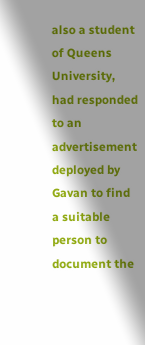also a student of Queens University, had responded to an advertisement deployed by Gavan to find a suitable person to document the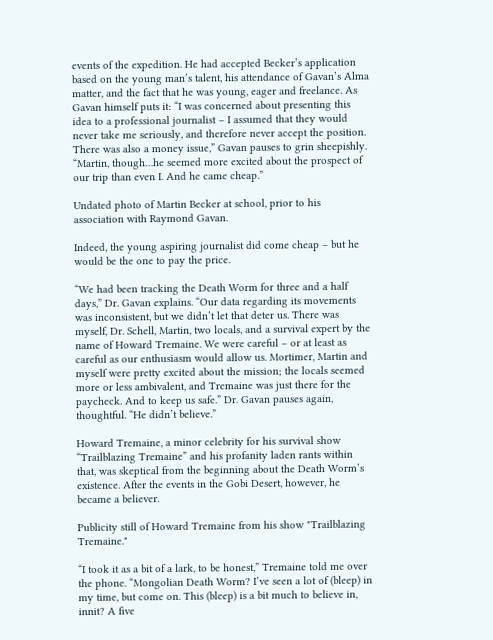events of the expedition. He had accepted Becker’s application based on the young man’s talent, his attendance of Gavan’s Alma matter, and the fact that he was young, eager and freelance. As Gavan himself puts it: “I was concerned about presenting this idea to a professional journalist – I assumed that they would never take me seriously, and therefore never accept the position. There was also a money issue,” Gavan pauses to grin sheepishly. “Martin, though…he seemed more excited about the prospect of our trip than even I. And he came cheap.”

Undated photo of Martin Becker at school, prior to his association with Raymond Gavan.

Indeed, the young aspiring journalist did come cheap – but he would be the one to pay the price.

“We had been tracking the Death Worm for three and a half days,” Dr. Gavan explains. “Our data regarding its movements was inconsistent, but we didn’t let that deter us. There was myself, Dr. Schell, Martin, two locals, and a survival expert by the name of Howard Tremaine. We were careful – or at least as careful as our enthusiasm would allow us. Mortimer, Martin and myself were pretty excited about the mission; the locals seemed more or less ambivalent, and Tremaine was just there for the paycheck. And to keep us safe.” Dr. Gavan pauses again, thoughtful. “He didn’t believe.”

Howard Tremaine, a minor celebrity for his survival show “Trailblazing Tremaine” and his profanity laden rants within that, was skeptical from the beginning about the Death Worm’s existence. After the events in the Gobi Desert, however, he became a believer.

Publicity still of Howard Tremaine from his show "Trailblazing Tremaine."

“I took it as a bit of a lark, to be honest,” Tremaine told me over the phone. “Mongolian Death Worm? I’ve seen a lot of (bleep) in my time, but come on. This (bleep) is a bit much to believe in, innit? A five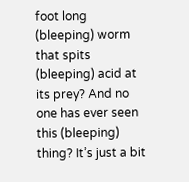foot long (bleeping) worm that spits (bleeping) acid at its prey? And no one has ever seen this (bleeping) thing? It’s just a bit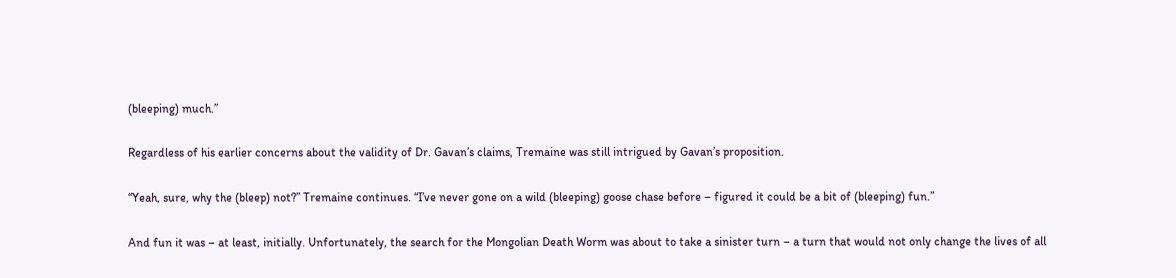(bleeping) much.”

Regardless of his earlier concerns about the validity of Dr. Gavan’s claims, Tremaine was still intrigued by Gavan’s proposition.

“Yeah, sure, why the (bleep) not?” Tremaine continues. “I’ve never gone on a wild (bleeping) goose chase before – figured it could be a bit of (bleeping) fun.”

And fun it was – at least, initially. Unfortunately, the search for the Mongolian Death Worm was about to take a sinister turn – a turn that would not only change the lives of all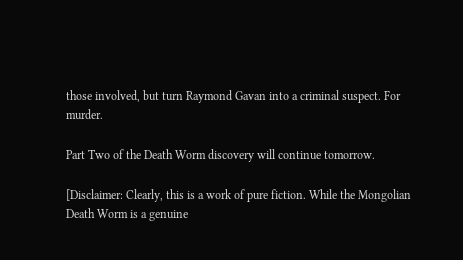those involved, but turn Raymond Gavan into a criminal suspect. For murder.

Part Two of the Death Worm discovery will continue tomorrow.

[Disclaimer: Clearly, this is a work of pure fiction. While the Mongolian Death Worm is a genuine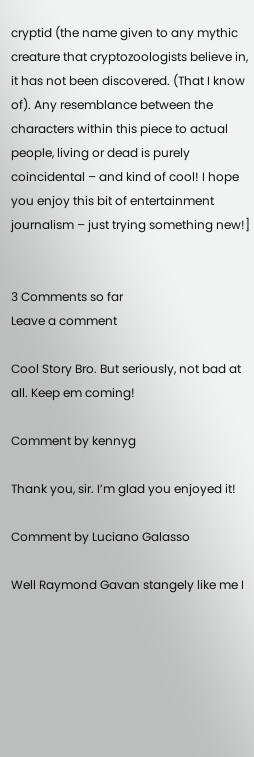cryptid (the name given to any mythic creature that cryptozoologists believe in, it has not been discovered. (That I know of). Any resemblance between the characters within this piece to actual people, living or dead is purely coincidental – and kind of cool! I hope you enjoy this bit of entertainment journalism – just trying something new!]


3 Comments so far
Leave a comment

Cool Story Bro. But seriously, not bad at all. Keep em coming!

Comment by kennyg

Thank you, sir. I’m glad you enjoyed it!

Comment by Luciano Galasso

Well Raymond Gavan stangely like me I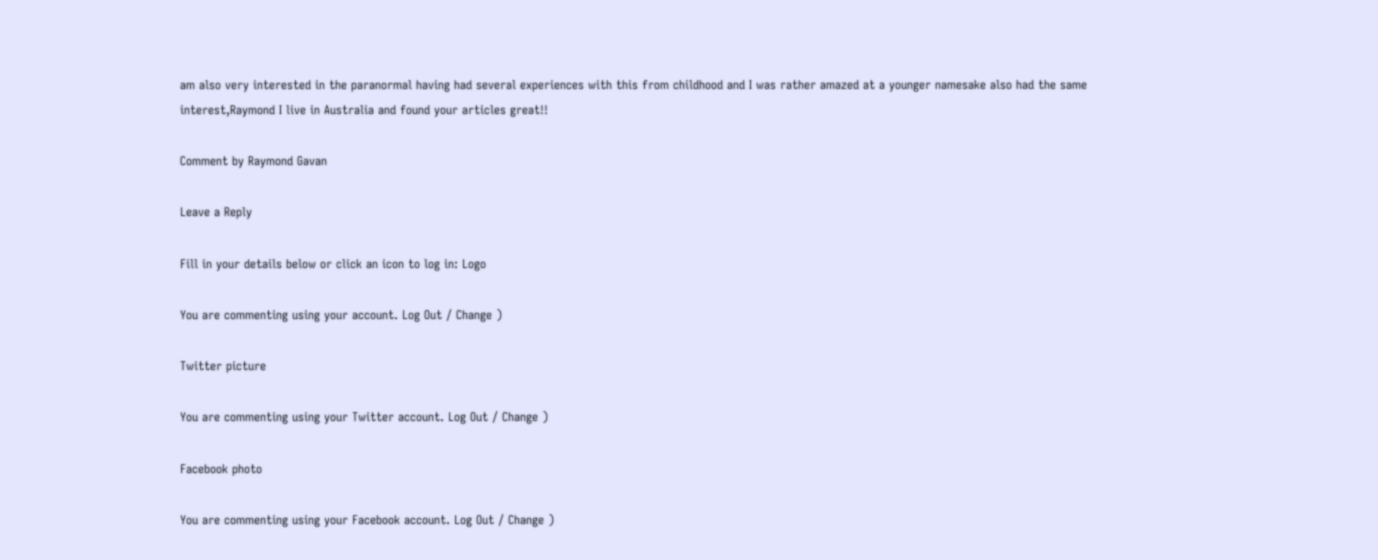am also very interested in the paranormal having had several experiences with this from childhood and I was rather amazed at a younger namesake also had the same interest,Raymond I live in Australia and found your articles great!!

Comment by Raymond Gavan

Leave a Reply

Fill in your details below or click an icon to log in: Logo

You are commenting using your account. Log Out / Change )

Twitter picture

You are commenting using your Twitter account. Log Out / Change )

Facebook photo

You are commenting using your Facebook account. Log Out / Change )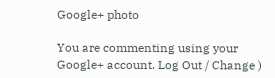Google+ photo

You are commenting using your Google+ account. Log Out / Change )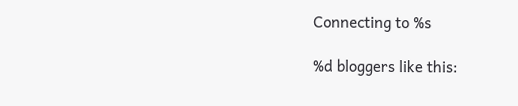Connecting to %s

%d bloggers like this: